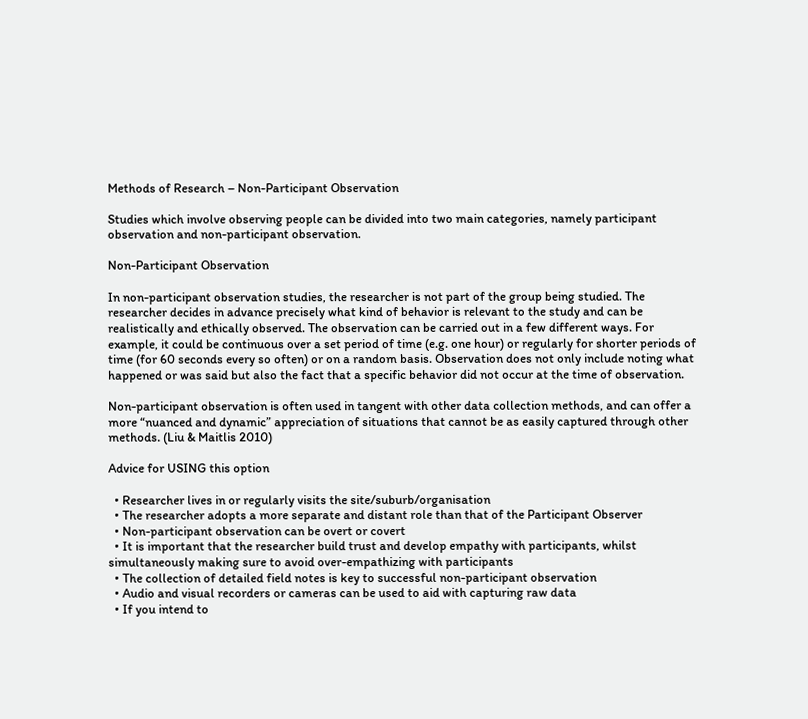Methods of Research – Non-Participant Observation

Studies which involve observing people can be divided into two main categories, namely participant observation and non-participant observation.

Non-Participant Observation

In non-participant observation studies, the researcher is not part of the group being studied. The researcher decides in advance precisely what kind of behavior is relevant to the study and can be realistically and ethically observed. The observation can be carried out in a few different ways. For example, it could be continuous over a set period of time (e.g. one hour) or regularly for shorter periods of time (for 60 seconds every so often) or on a random basis. Observation does not only include noting what happened or was said but also the fact that a specific behavior did not occur at the time of observation.

Non-participant observation is often used in tangent with other data collection methods, and can offer a more “nuanced and dynamic” appreciation of situations that cannot be as easily captured through other methods. (Liu & Maitlis 2010)

Advice for USING this option

  • Researcher lives in or regularly visits the site/suburb/organisation
  • The researcher adopts a more separate and distant role than that of the Participant Observer
  • Non-participant observation can be overt or covert
  • It is important that the researcher build trust and develop empathy with participants, whilst simultaneously making sure to avoid over-empathizing with participants
  • The collection of detailed field notes is key to successful non-participant observation
  • Audio and visual recorders or cameras can be used to aid with capturing raw data
  • If you intend to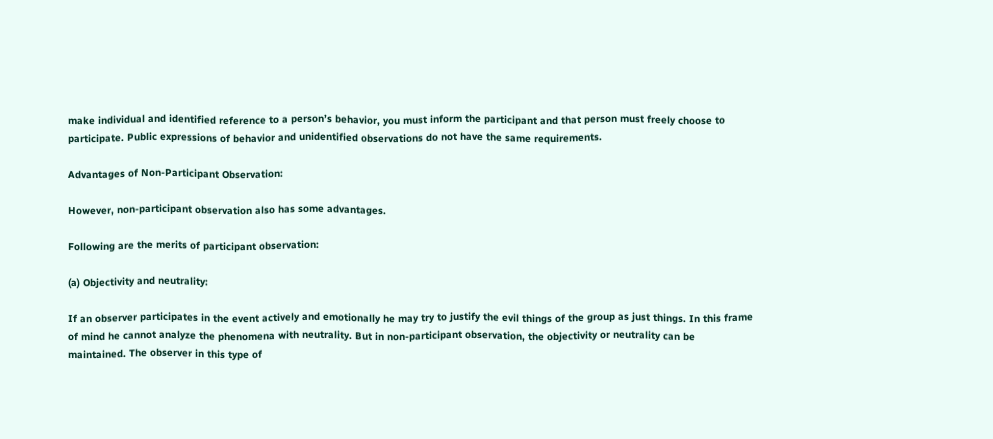make individual and identified reference to a person’s behavior, you must inform the participant and that person must freely choose to participate. Public expressions of behavior and unidentified observations do not have the same requirements.

Advantages of Non-Participant Observation:

However, non-participant observation also has some advantages.

Following are the merits of participant observation:

(a) Objectivity and neutrality:

If an observer participates in the event actively and emotionally he may try to justify the evil things of the group as just things. In this frame of mind he cannot analyze the phenomena with neutrality. But in non-participant observation, the objectivity or neutrality can be maintained. The observer in this type of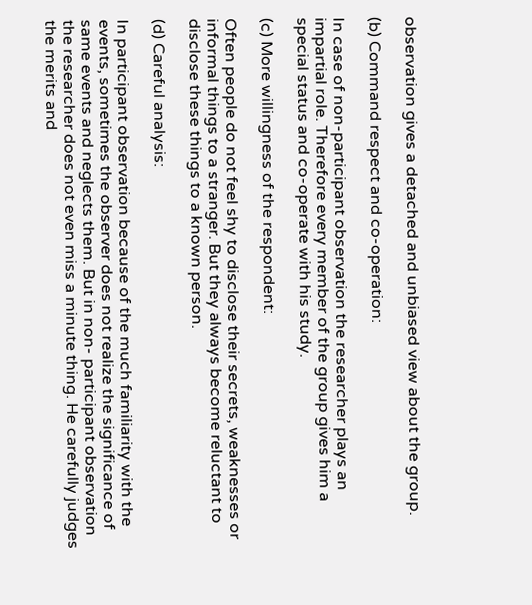observation gives a detached and unbiased view about the group.

(b) Command respect and co-operation:

In case of non-participant observation the researcher plays an impartial role. Therefore every member of the group gives him a special status and co-operate with his study.

(c) More willingness of the respondent:

Often people do not feel shy to disclose their secrets, weaknesses or informal things to a stranger. But they always become reluctant to disclose these things to a known person.

(d) Careful analysis:

In participant observation because of the much familiarity with the events, sometimes the observer does not realize the significance of same events and neglects them. But in non- participant observation the researcher does not even miss a minute thing. He carefully judges the merits and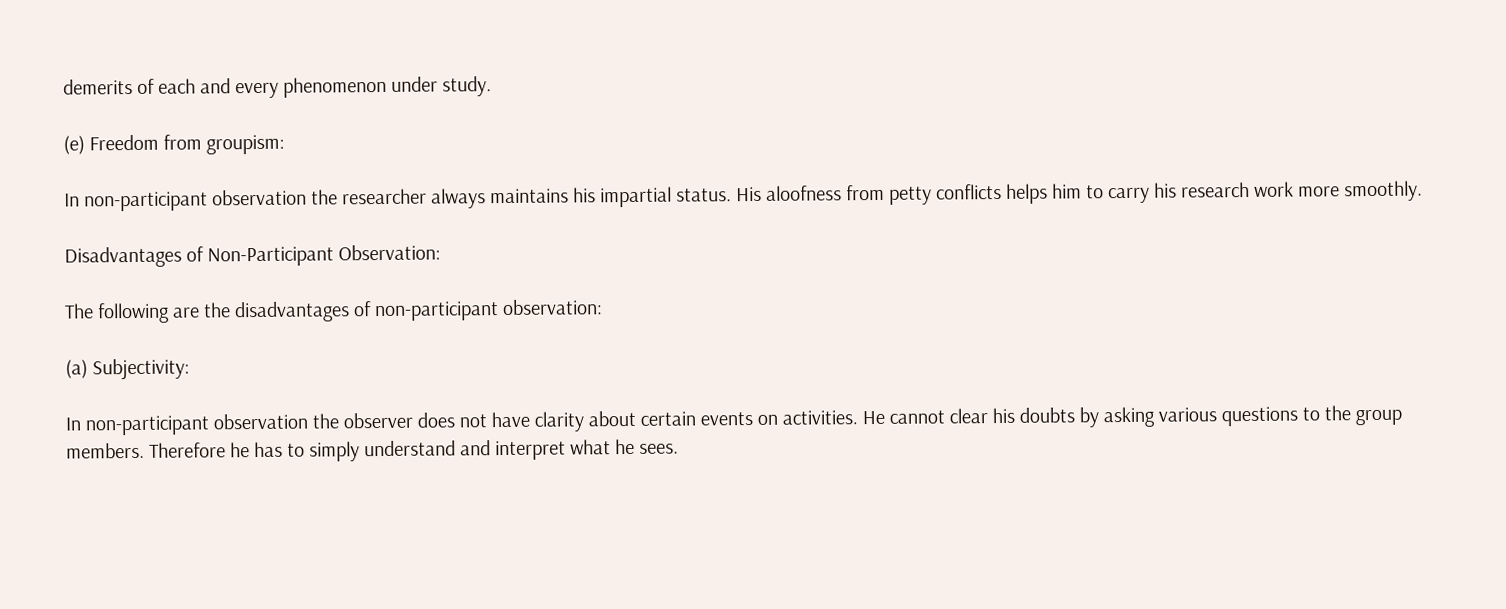demerits of each and every phenomenon under study.

(e) Freedom from groupism:

In non-participant observation the researcher always maintains his impartial status. His aloofness from petty conflicts helps him to carry his research work more smoothly.

Disadvantages of Non-Participant Observation:

The following are the disadvantages of non-participant observation:

(a) Subjectivity:

In non-participant observation the observer does not have clarity about certain events on activities. He cannot clear his doubts by asking various questions to the group members. Therefore he has to simply understand and interpret what he sees.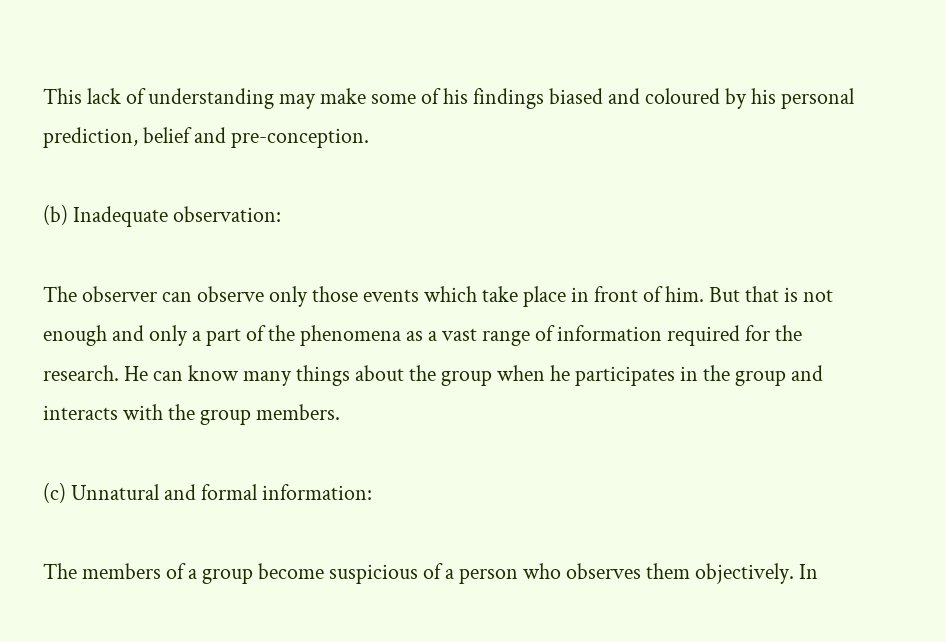This lack of understanding may make some of his findings biased and coloured by his personal prediction, belief and pre-conception.

(b) Inadequate observation:

The observer can observe only those events which take place in front of him. But that is not enough and only a part of the phenomena as a vast range of information required for the research. He can know many things about the group when he participates in the group and interacts with the group members.

(c) Unnatural and formal information:

The members of a group become suspicious of a person who observes them objectively. In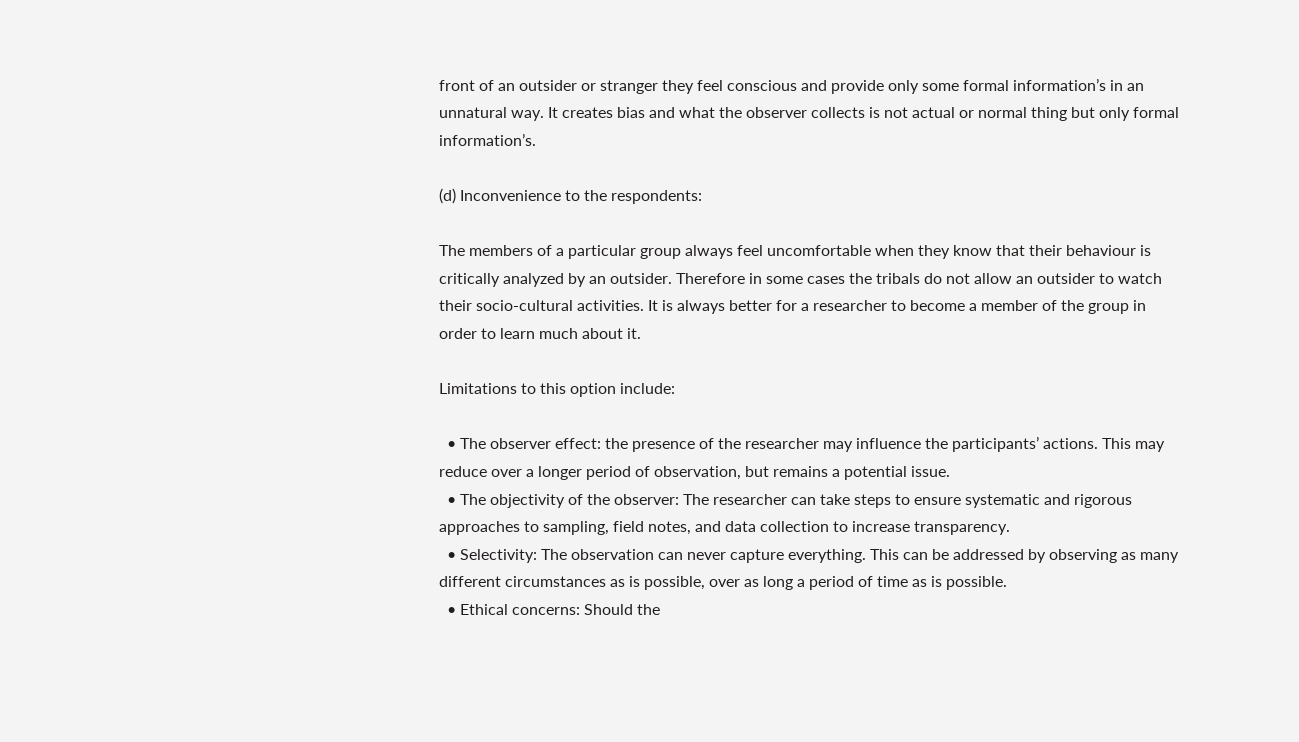front of an outsider or stranger they feel conscious and provide only some formal information’s in an unnatural way. It creates bias and what the observer collects is not actual or normal thing but only formal information’s.

(d) Inconvenience to the respondents:

The members of a particular group always feel uncomfortable when they know that their behaviour is critically analyzed by an outsider. Therefore in some cases the tribals do not allow an outsider to watch their socio-cultural activities. It is always better for a researcher to become a member of the group in order to learn much about it.

Limitations to this option include:

  • The observer effect: the presence of the researcher may influence the participants’ actions. This may reduce over a longer period of observation, but remains a potential issue.
  • The objectivity of the observer: The researcher can take steps to ensure systematic and rigorous approaches to sampling, field notes, and data collection to increase transparency.
  • Selectivity: The observation can never capture everything. This can be addressed by observing as many different circumstances as is possible, over as long a period of time as is possible.
  • Ethical concerns: Should the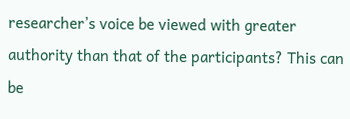researcher’s voice be viewed with greater authority than that of the participants? This can be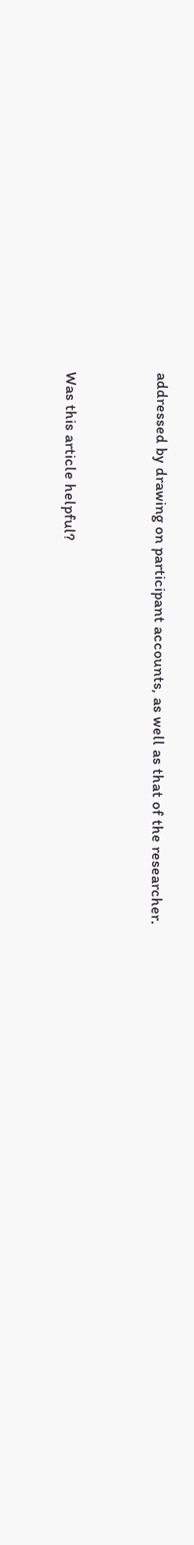addressed by drawing on participant accounts, as well as that of the researcher.


Was this article helpful?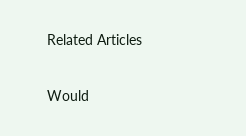Related Articles

Would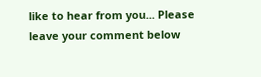like to hear from you... Please leave your comment below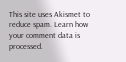This site uses Akismet to reduce spam. Learn how your comment data is processed.